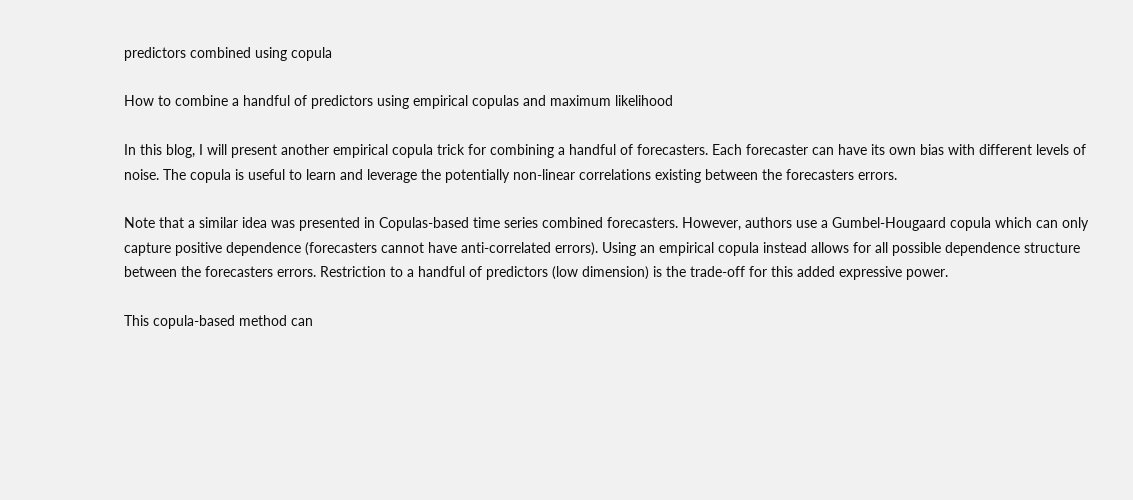predictors combined using copula

How to combine a handful of predictors using empirical copulas and maximum likelihood

In this blog, I will present another empirical copula trick for combining a handful of forecasters. Each forecaster can have its own bias with different levels of noise. The copula is useful to learn and leverage the potentially non-linear correlations existing between the forecasters errors.

Note that a similar idea was presented in Copulas-based time series combined forecasters. However, authors use a Gumbel-Hougaard copula which can only capture positive dependence (forecasters cannot have anti-correlated errors). Using an empirical copula instead allows for all possible dependence structure between the forecasters errors. Restriction to a handful of predictors (low dimension) is the trade-off for this added expressive power.

This copula-based method can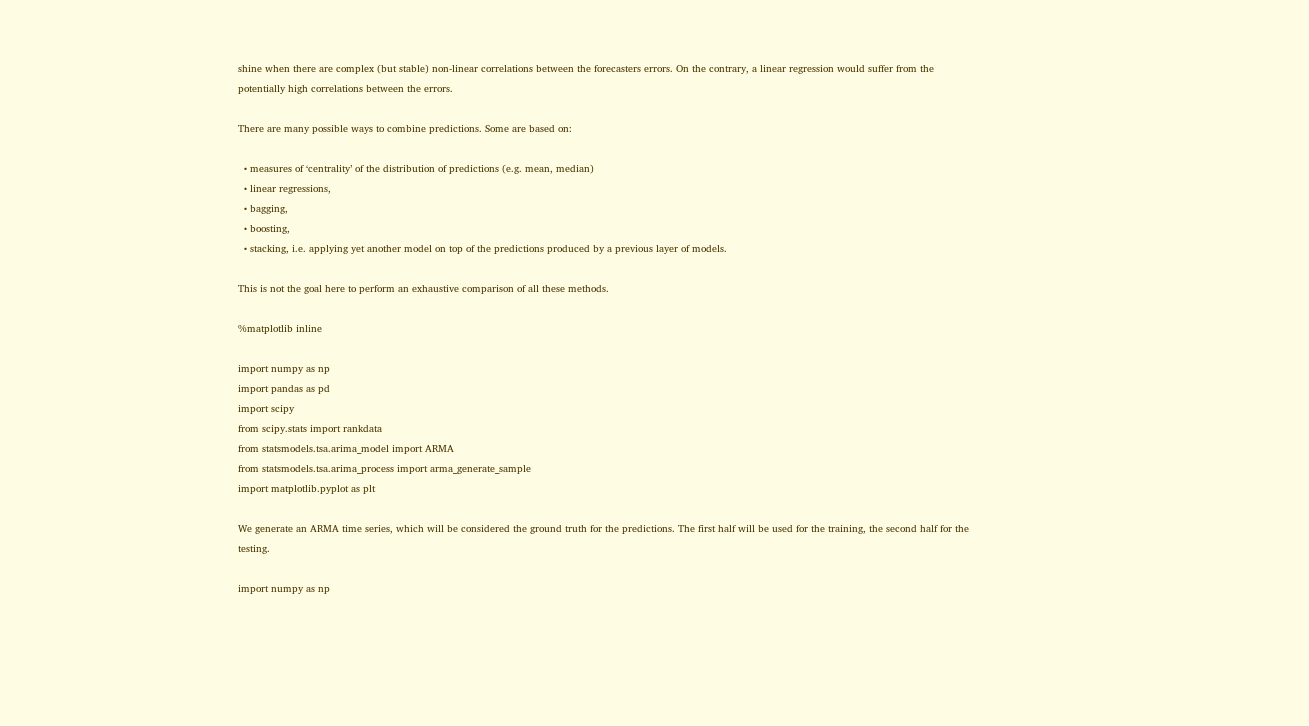shine when there are complex (but stable) non-linear correlations between the forecasters errors. On the contrary, a linear regression would suffer from the potentially high correlations between the errors.

There are many possible ways to combine predictions. Some are based on:

  • measures of ‘centrality’ of the distribution of predictions (e.g. mean, median)
  • linear regressions,
  • bagging,
  • boosting,
  • stacking, i.e. applying yet another model on top of the predictions produced by a previous layer of models.

This is not the goal here to perform an exhaustive comparison of all these methods.

%matplotlib inline

import numpy as np
import pandas as pd
import scipy
from scipy.stats import rankdata
from statsmodels.tsa.arima_model import ARMA
from statsmodels.tsa.arima_process import arma_generate_sample
import matplotlib.pyplot as plt

We generate an ARMA time series, which will be considered the ground truth for the predictions. The first half will be used for the training, the second half for the testing.

import numpy as np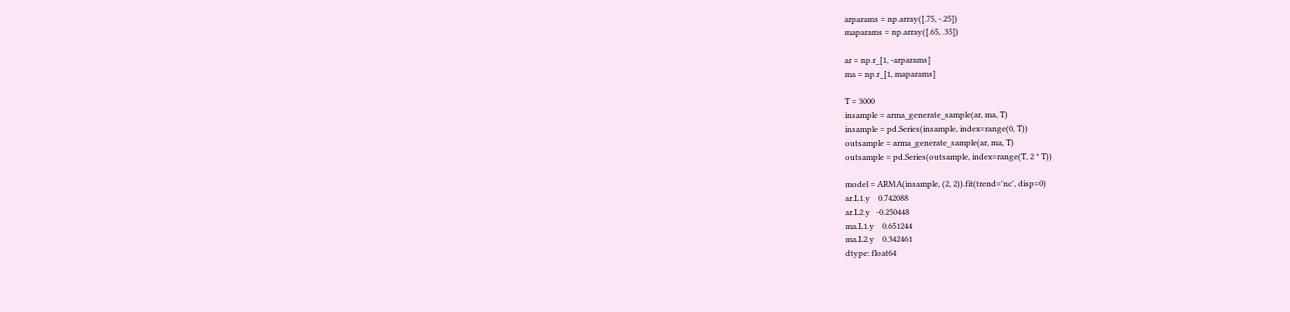arparams = np.array([.75, -.25])
maparams = np.array([.65, .35])

ar = np.r_[1, -arparams]
ma = np.r_[1, maparams]

T = 3000
insample = arma_generate_sample(ar, ma, T)
insample = pd.Series(insample, index=range(0, T))
outsample = arma_generate_sample(ar, ma, T)
outsample = pd.Series(outsample, index=range(T, 2 * T))

model = ARMA(insample, (2, 2)).fit(trend='nc', disp=0)
ar.L1.y    0.742088
ar.L2.y   -0.250448
ma.L1.y    0.651244
ma.L2.y    0.342461
dtype: float64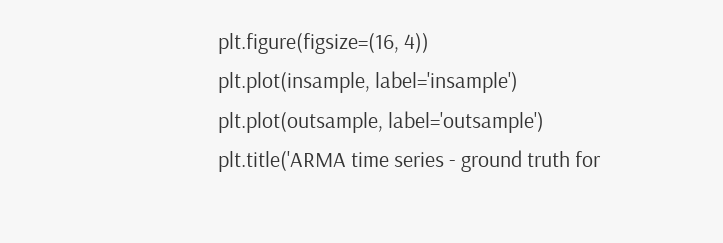plt.figure(figsize=(16, 4))
plt.plot(insample, label='insample')
plt.plot(outsample, label='outsample')
plt.title('ARMA time series - ground truth for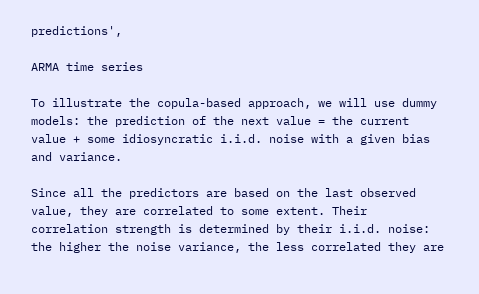predictions',

ARMA time series

To illustrate the copula-based approach, we will use dummy models: the prediction of the next value = the current value + some idiosyncratic i.i.d. noise with a given bias and variance.

Since all the predictors are based on the last observed value, they are correlated to some extent. Their correlation strength is determined by their i.i.d. noise: the higher the noise variance, the less correlated they are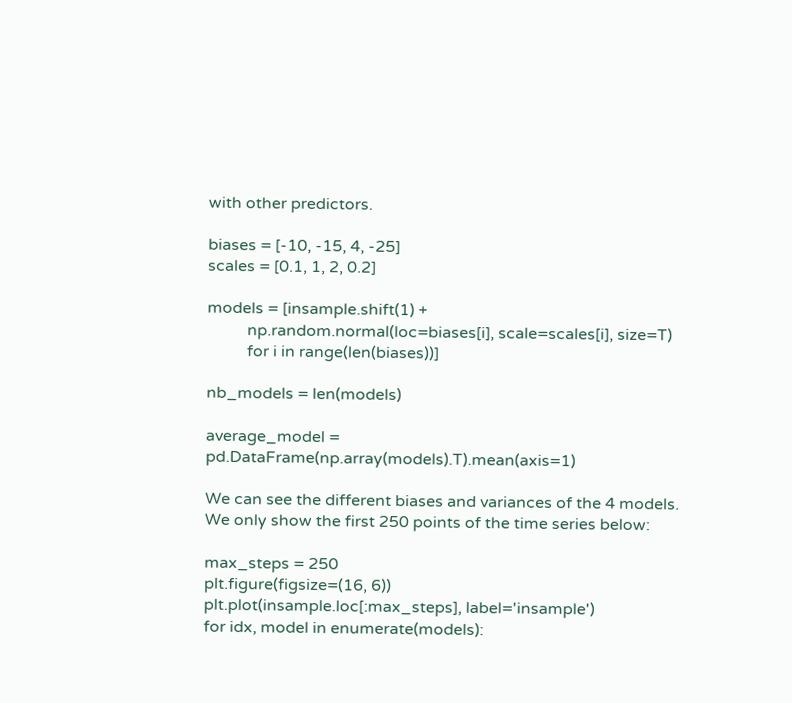with other predictors.

biases = [-10, -15, 4, -25]
scales = [0.1, 1, 2, 0.2]

models = [insample.shift(1) +
          np.random.normal(loc=biases[i], scale=scales[i], size=T)
          for i in range(len(biases))]

nb_models = len(models)

average_model = pd.DataFrame(np.array(models).T).mean(axis=1)

We can see the different biases and variances of the 4 models. We only show the first 250 points of the time series below:

max_steps = 250
plt.figure(figsize=(16, 6))
plt.plot(insample.loc[:max_steps], label='insample')
for idx, model in enumerate(models):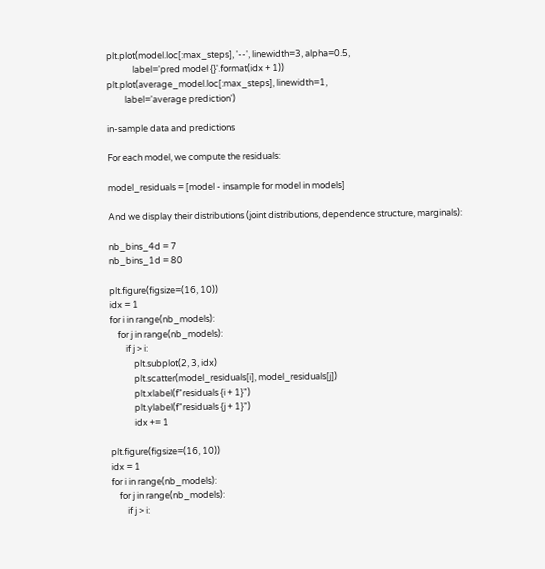plt.plot(model.loc[:max_steps], '--', linewidth=3, alpha=0.5,
             label='pred model {}'.format(idx + 1))
plt.plot(average_model.loc[:max_steps], linewidth=1,
         label='average prediction')

in-sample data and predictions

For each model, we compute the residuals:

model_residuals = [model - insample for model in models]

And we display their distributions (joint distributions, dependence structure, marginals):

nb_bins_4d = 7
nb_bins_1d = 80

plt.figure(figsize=(16, 10))
idx = 1
for i in range(nb_models):
    for j in range(nb_models):
        if j > i:
            plt.subplot(2, 3, idx)
            plt.scatter(model_residuals[i], model_residuals[j])
            plt.xlabel(f"residuals {i + 1}")
            plt.ylabel(f"residuals {j + 1}")
            idx += 1

plt.figure(figsize=(16, 10))
idx = 1
for i in range(nb_models):
    for j in range(nb_models):
        if j > i: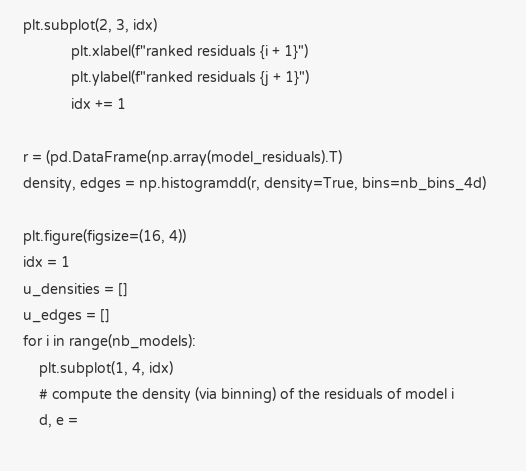plt.subplot(2, 3, idx)
            plt.xlabel(f"ranked residuals {i + 1}")
            plt.ylabel(f"ranked residuals {j + 1}")
            idx += 1

r = (pd.DataFrame(np.array(model_residuals).T)
density, edges = np.histogramdd(r, density=True, bins=nb_bins_4d)

plt.figure(figsize=(16, 4))
idx = 1
u_densities = []
u_edges = []
for i in range(nb_models):
    plt.subplot(1, 4, idx)
    # compute the density (via binning) of the residuals of model i
    d, e =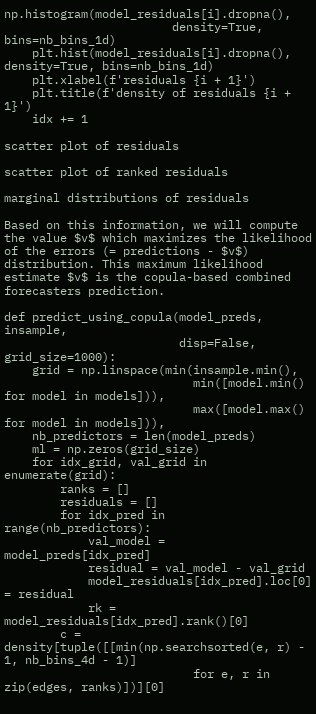np.histogram(model_residuals[i].dropna(),
                        density=True, bins=nb_bins_1d)
    plt.hist(model_residuals[i].dropna(), density=True, bins=nb_bins_1d)
    plt.xlabel(f'residuals {i + 1}')
    plt.title(f'density of residuals {i + 1}')
    idx += 1

scatter plot of residuals

scatter plot of ranked residuals

marginal distributions of residuals

Based on this information, we will compute the value $v$ which maximizes the likelihood of the errors (= predictions - $v$) distribution. This maximum likelihood estimate $v$ is the copula-based combined forecasters prediction.

def predict_using_copula(model_preds, insample,
                         disp=False, grid_size=1000):
    grid = np.linspace(min(insample.min(),
                           min([model.min() for model in models])),
                           max([model.max() for model in models])),
    nb_predictors = len(model_preds)
    ml = np.zeros(grid_size)
    for idx_grid, val_grid in enumerate(grid):
        ranks = []
        residuals = []
        for idx_pred in range(nb_predictors):
            val_model = model_preds[idx_pred]
            residual = val_model - val_grid
            model_residuals[idx_pred].loc[0] = residual
            rk = model_residuals[idx_pred].rank()[0]
        c = density[tuple([[min(np.searchsorted(e, r) - 1, nb_bins_4d - 1)]
                           for e, r in zip(edges, ranks)])][0]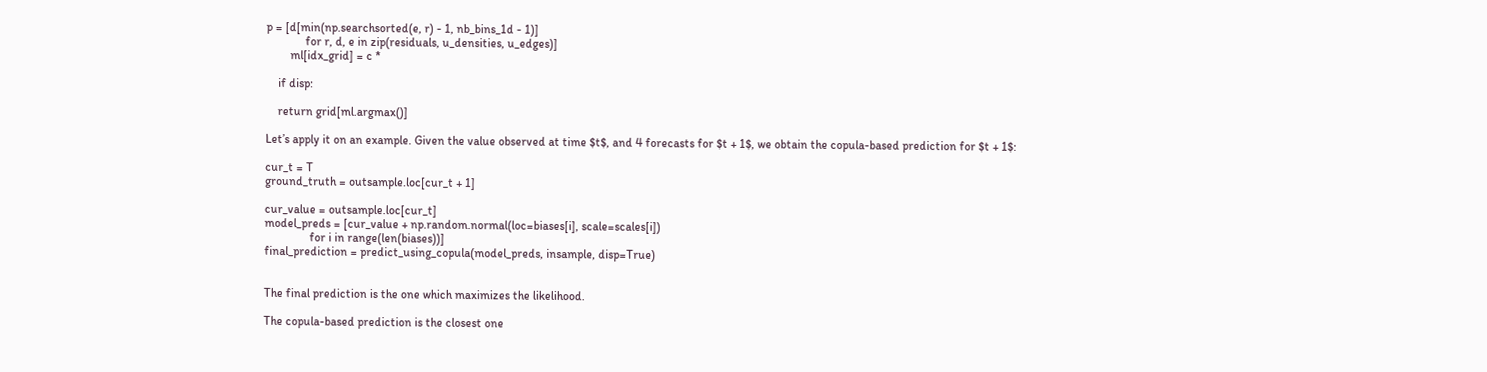p = [d[min(np.searchsorted(e, r) - 1, nb_bins_1d - 1)]
             for r, d, e in zip(residuals, u_densities, u_edges)]
        ml[idx_grid] = c *

    if disp:

    return grid[ml.argmax()]

Let’s apply it on an example. Given the value observed at time $t$, and 4 forecasts for $t + 1$, we obtain the copula-based prediction for $t + 1$:

cur_t = T
ground_truth = outsample.loc[cur_t + 1]

cur_value = outsample.loc[cur_t]
model_preds = [cur_value + np.random.normal(loc=biases[i], scale=scales[i])
               for i in range(len(biases))]
final_prediction = predict_using_copula(model_preds, insample, disp=True)


The final prediction is the one which maximizes the likelihood.

The copula-based prediction is the closest one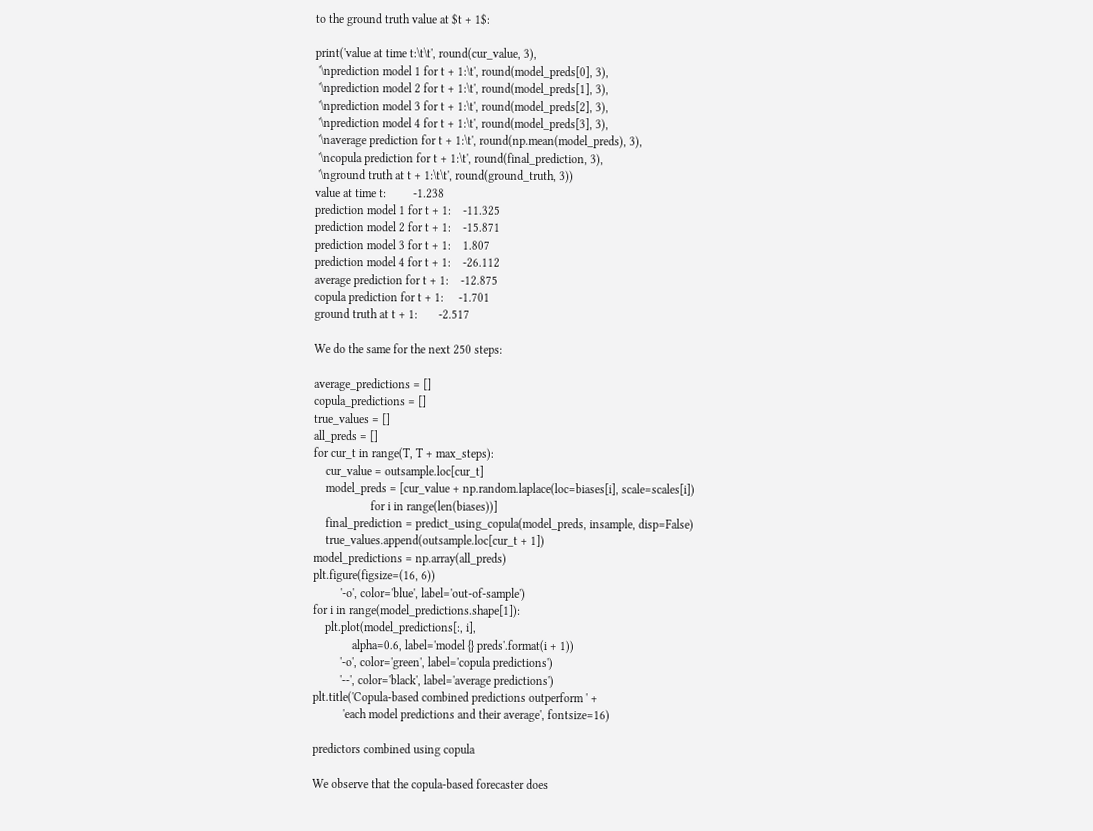to the ground truth value at $t + 1$:

print('value at time t:\t\t', round(cur_value, 3),
 '\nprediction model 1 for t + 1:\t', round(model_preds[0], 3),
 '\nprediction model 2 for t + 1:\t', round(model_preds[1], 3),
 '\nprediction model 3 for t + 1:\t', round(model_preds[2], 3),
 '\nprediction model 4 for t + 1:\t', round(model_preds[3], 3),
 '\naverage prediction for t + 1:\t', round(np.mean(model_preds), 3),
 '\ncopula prediction for t + 1:\t', round(final_prediction, 3),
 '\nground truth at t + 1:\t\t', round(ground_truth, 3))
value at time t:         -1.238
prediction model 1 for t + 1:    -11.325
prediction model 2 for t + 1:    -15.871
prediction model 3 for t + 1:    1.807
prediction model 4 for t + 1:    -26.112
average prediction for t + 1:    -12.875
copula prediction for t + 1:     -1.701
ground truth at t + 1:       -2.517

We do the same for the next 250 steps:

average_predictions = []
copula_predictions = []
true_values = []
all_preds = []
for cur_t in range(T, T + max_steps):
    cur_value = outsample.loc[cur_t]
    model_preds = [cur_value + np.random.laplace(loc=biases[i], scale=scales[i])
                   for i in range(len(biases))]
    final_prediction = predict_using_copula(model_preds, insample, disp=False)
    true_values.append(outsample.loc[cur_t + 1])
model_predictions = np.array(all_preds)
plt.figure(figsize=(16, 6))
         '-o', color='blue', label='out-of-sample')
for i in range(model_predictions.shape[1]):
    plt.plot(model_predictions[:, i],
             alpha=0.6, label='model {} preds'.format(i + 1))
         '-o', color='green', label='copula predictions')
         '--', color='black', label='average predictions')
plt.title('Copula-based combined predictions outperform ' +
          'each model predictions and their average', fontsize=16)

predictors combined using copula

We observe that the copula-based forecaster does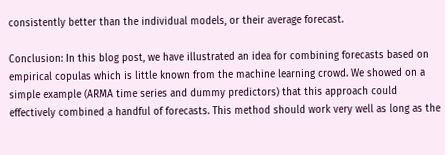consistently better than the individual models, or their average forecast.

Conclusion: In this blog post, we have illustrated an idea for combining forecasts based on empirical copulas which is little known from the machine learning crowd. We showed on a simple example (ARMA time series and dummy predictors) that this approach could effectively combined a handful of forecasts. This method should work very well as long as the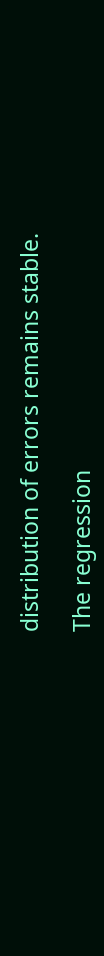distribution of errors remains stable.

The regression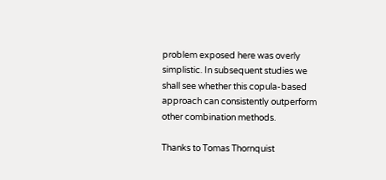problem exposed here was overly simplistic. In subsequent studies we shall see whether this copula-based approach can consistently outperform other combination methods.

Thanks to Tomas Thornquist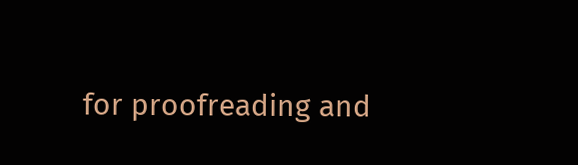for proofreading and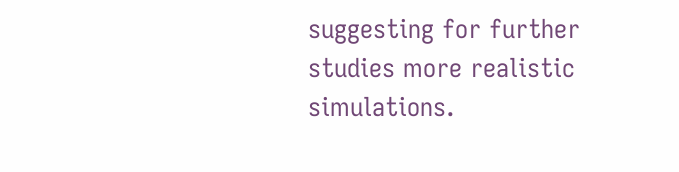suggesting for further studies more realistic simulations.